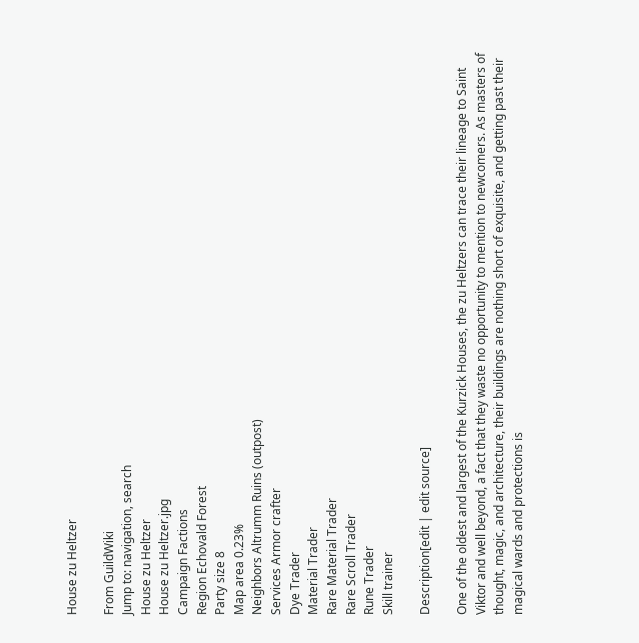House zu Heltzer

From GuildWiki
Jump to: navigation, search
House zu Heltzer
House zu Heltzer.jpg
Campaign Factions
Region Echovald Forest
Party size 8
Map area 0.23%
Neighbors Altrumm Ruins (outpost)
Services Armor crafter
Dye Trader
Material Trader
Rare Material Trader
Rare Scroll Trader
Rune Trader
Skill trainer

Description[edit | edit source]

One of the oldest and largest of the Kurzick Houses, the zu Heltzers can trace their lineage to Saint Viktor and well beyond, a fact that they waste no opportunity to mention to newcomers. As masters of thought, magic, and architecture, their buildings are nothing short of exquisite, and getting past their magical wards and protections is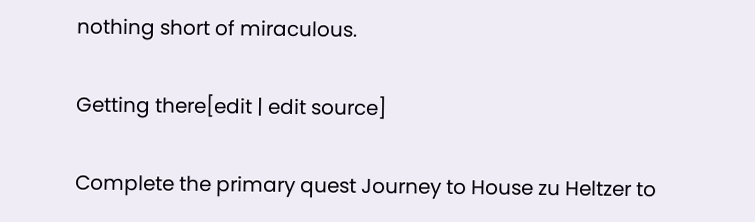nothing short of miraculous.

Getting there[edit | edit source]

Complete the primary quest Journey to House zu Heltzer to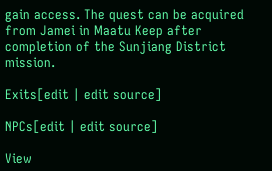gain access. The quest can be acquired from Jamei in Maatu Keep after completion of the Sunjiang District mission.

Exits[edit | edit source]

NPCs[edit | edit source]

View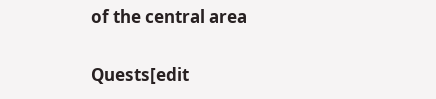of the central area

Quests[edit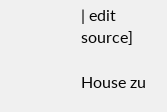| edit source]

House zu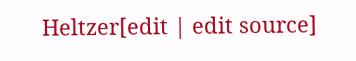Heltzer[edit | edit source]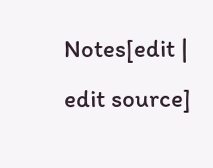Notes[edit | edit source]